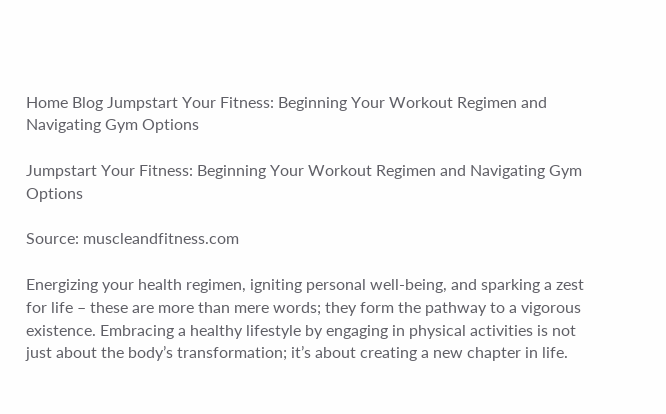Home Blog Jumpstart Your Fitness: Beginning Your Workout Regimen and Navigating Gym Options

Jumpstart Your Fitness: Beginning Your Workout Regimen and Navigating Gym Options

Source: muscleandfitness.com

Energizing your health regimen, igniting personal well-being, and sparking a zest for life – these are more than mere words; they form the pathway to a vigorous existence. Embracing a healthy lifestyle by engaging in physical activities is not just about the body’s transformation; it’s about creating a new chapter in life.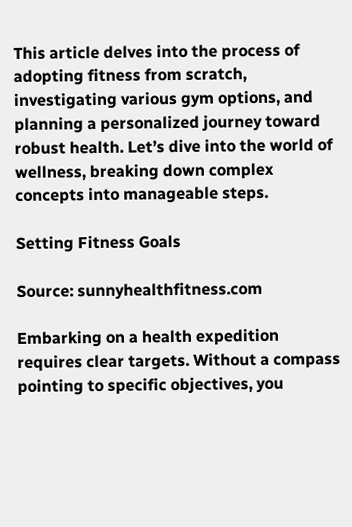This article delves into the process of adopting fitness from scratch, investigating various gym options, and planning a personalized journey toward robust health. Let’s dive into the world of wellness, breaking down complex concepts into manageable steps.

Setting Fitness Goals

Source: sunnyhealthfitness.com

Embarking on a health expedition requires clear targets. Without a compass pointing to specific objectives, you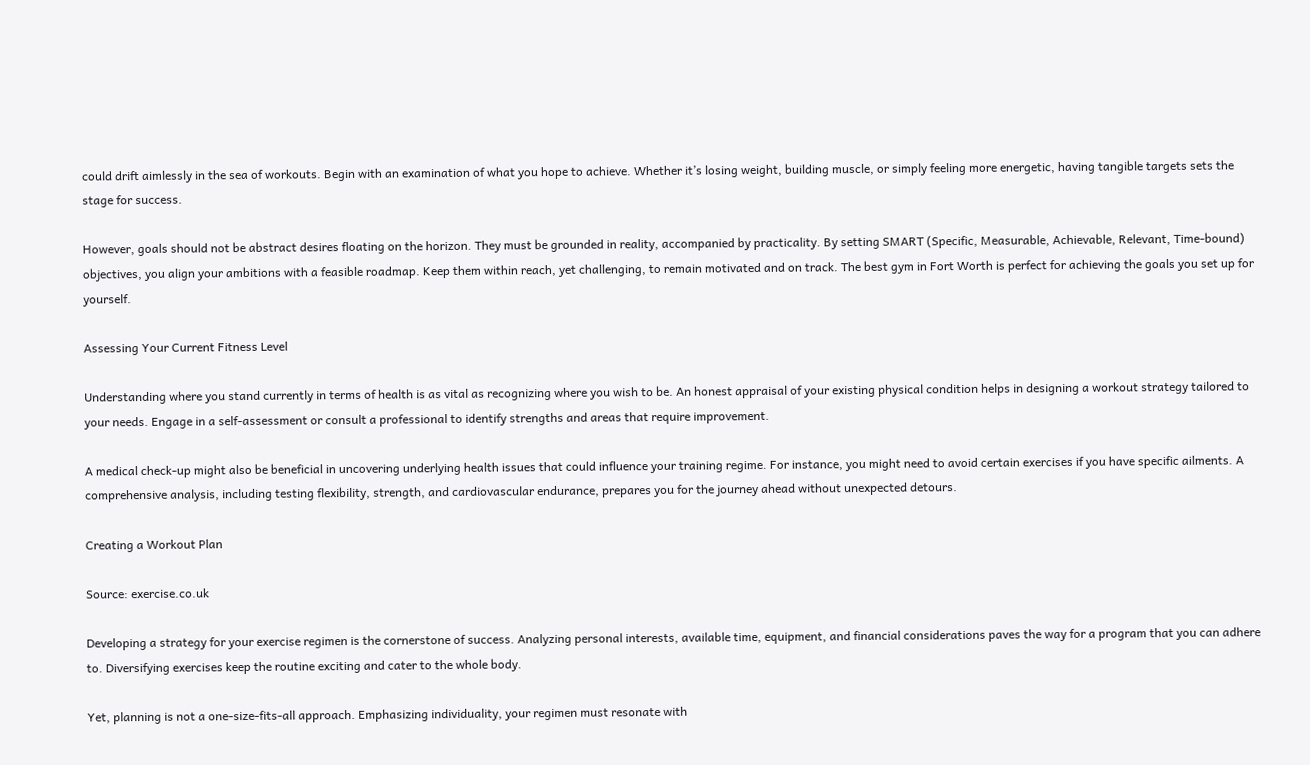could drift aimlessly in the sea of workouts. Begin with an examination of what you hope to achieve. Whether it’s losing weight, building muscle, or simply feeling more energetic, having tangible targets sets the stage for success.

However, goals should not be abstract desires floating on the horizon. They must be grounded in reality, accompanied by practicality. By setting SMART (Specific, Measurable, Achievable, Relevant, Time-bound) objectives, you align your ambitions with a feasible roadmap. Keep them within reach, yet challenging, to remain motivated and on track. The best gym in Fort Worth is perfect for achieving the goals you set up for yourself.

Assessing Your Current Fitness Level

Understanding where you stand currently in terms of health is as vital as recognizing where you wish to be. An honest appraisal of your existing physical condition helps in designing a workout strategy tailored to your needs. Engage in a self-assessment or consult a professional to identify strengths and areas that require improvement.

A medical check-up might also be beneficial in uncovering underlying health issues that could influence your training regime. For instance, you might need to avoid certain exercises if you have specific ailments. A comprehensive analysis, including testing flexibility, strength, and cardiovascular endurance, prepares you for the journey ahead without unexpected detours.

Creating a Workout Plan

Source: exercise.co.uk

Developing a strategy for your exercise regimen is the cornerstone of success. Analyzing personal interests, available time, equipment, and financial considerations paves the way for a program that you can adhere to. Diversifying exercises keep the routine exciting and cater to the whole body.

Yet, planning is not a one-size-fits-all approach. Emphasizing individuality, your regimen must resonate with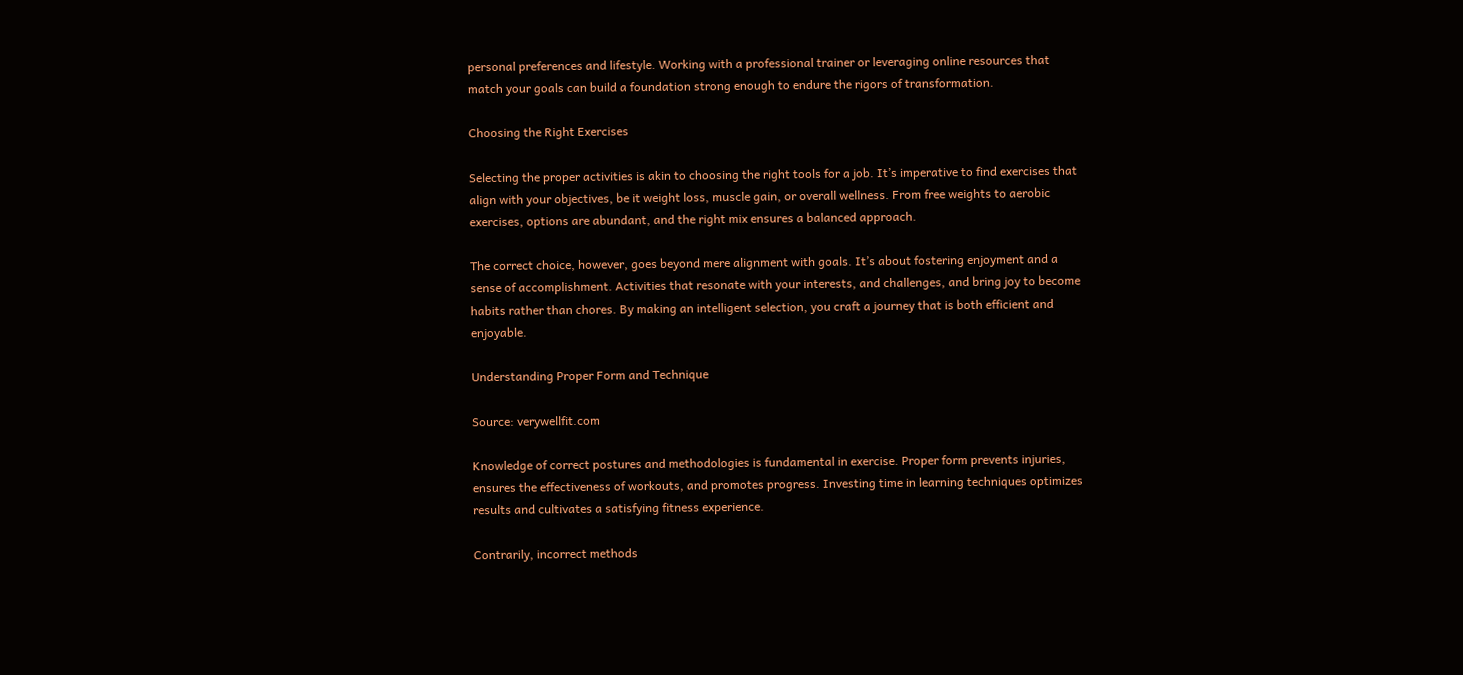personal preferences and lifestyle. Working with a professional trainer or leveraging online resources that match your goals can build a foundation strong enough to endure the rigors of transformation.

Choosing the Right Exercises

Selecting the proper activities is akin to choosing the right tools for a job. It’s imperative to find exercises that align with your objectives, be it weight loss, muscle gain, or overall wellness. From free weights to aerobic exercises, options are abundant, and the right mix ensures a balanced approach.

The correct choice, however, goes beyond mere alignment with goals. It’s about fostering enjoyment and a sense of accomplishment. Activities that resonate with your interests, and challenges, and bring joy to become habits rather than chores. By making an intelligent selection, you craft a journey that is both efficient and enjoyable.

Understanding Proper Form and Technique

Source: verywellfit.com

Knowledge of correct postures and methodologies is fundamental in exercise. Proper form prevents injuries, ensures the effectiveness of workouts, and promotes progress. Investing time in learning techniques optimizes results and cultivates a satisfying fitness experience.

Contrarily, incorrect methods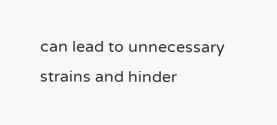can lead to unnecessary strains and hinder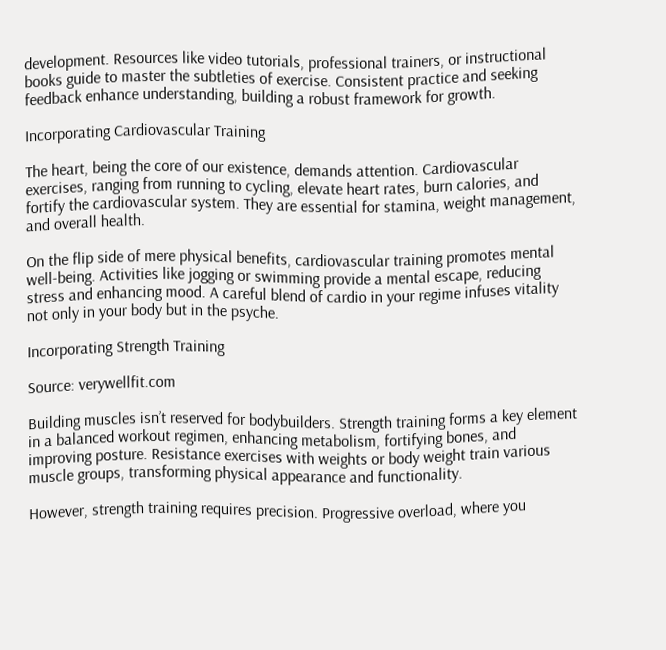development. Resources like video tutorials, professional trainers, or instructional books guide to master the subtleties of exercise. Consistent practice and seeking feedback enhance understanding, building a robust framework for growth.

Incorporating Cardiovascular Training

The heart, being the core of our existence, demands attention. Cardiovascular exercises, ranging from running to cycling, elevate heart rates, burn calories, and fortify the cardiovascular system. They are essential for stamina, weight management, and overall health.

On the flip side of mere physical benefits, cardiovascular training promotes mental well-being. Activities like jogging or swimming provide a mental escape, reducing stress and enhancing mood. A careful blend of cardio in your regime infuses vitality not only in your body but in the psyche.

Incorporating Strength Training

Source: verywellfit.com

Building muscles isn’t reserved for bodybuilders. Strength training forms a key element in a balanced workout regimen, enhancing metabolism, fortifying bones, and improving posture. Resistance exercises with weights or body weight train various muscle groups, transforming physical appearance and functionality.

However, strength training requires precision. Progressive overload, where you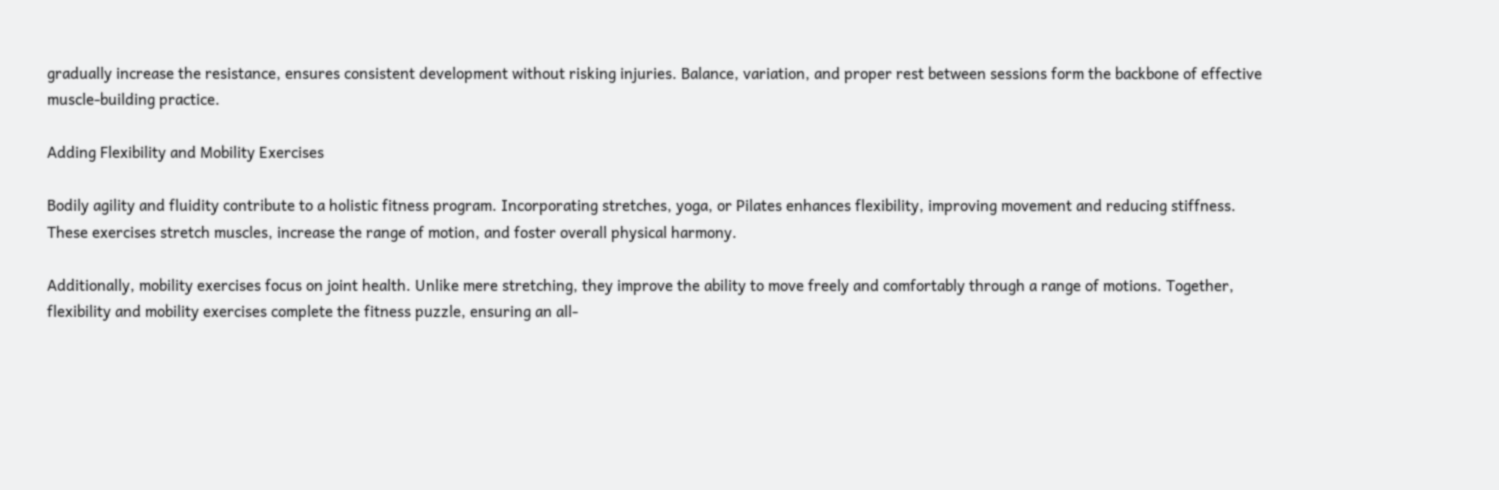gradually increase the resistance, ensures consistent development without risking injuries. Balance, variation, and proper rest between sessions form the backbone of effective muscle-building practice.

Adding Flexibility and Mobility Exercises

Bodily agility and fluidity contribute to a holistic fitness program. Incorporating stretches, yoga, or Pilates enhances flexibility, improving movement and reducing stiffness. These exercises stretch muscles, increase the range of motion, and foster overall physical harmony.

Additionally, mobility exercises focus on joint health. Unlike mere stretching, they improve the ability to move freely and comfortably through a range of motions. Together, flexibility and mobility exercises complete the fitness puzzle, ensuring an all-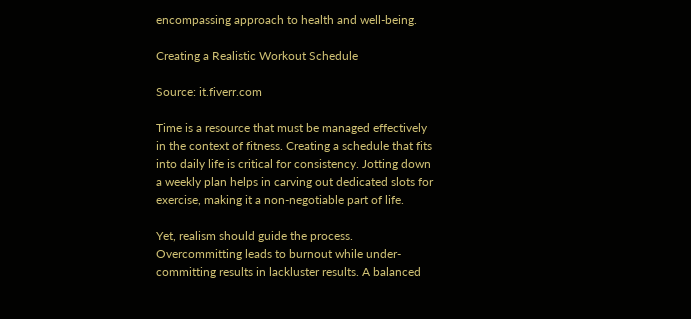encompassing approach to health and well-being.

Creating a Realistic Workout Schedule

Source: it.fiverr.com

Time is a resource that must be managed effectively in the context of fitness. Creating a schedule that fits into daily life is critical for consistency. Jotting down a weekly plan helps in carving out dedicated slots for exercise, making it a non-negotiable part of life.

Yet, realism should guide the process. Overcommitting leads to burnout while under-committing results in lackluster results. A balanced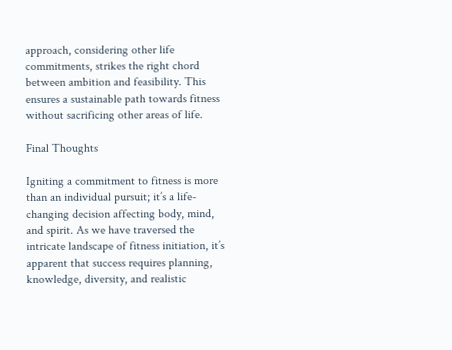approach, considering other life commitments, strikes the right chord between ambition and feasibility. This ensures a sustainable path towards fitness without sacrificing other areas of life.

Final Thoughts

Igniting a commitment to fitness is more than an individual pursuit; it’s a life-changing decision affecting body, mind, and spirit. As we have traversed the intricate landscape of fitness initiation, it’s apparent that success requires planning, knowledge, diversity, and realistic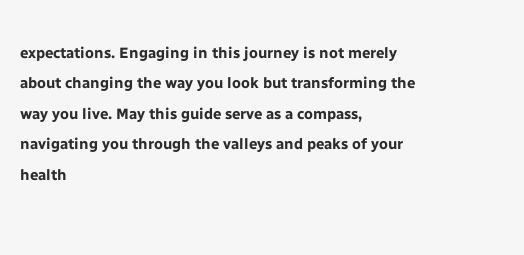expectations. Engaging in this journey is not merely about changing the way you look but transforming the way you live. May this guide serve as a compass, navigating you through the valleys and peaks of your health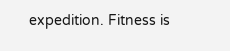expedition. Fitness is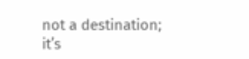not a destination; it’s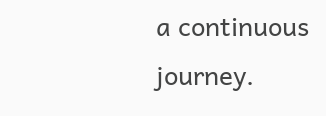a continuous journey.